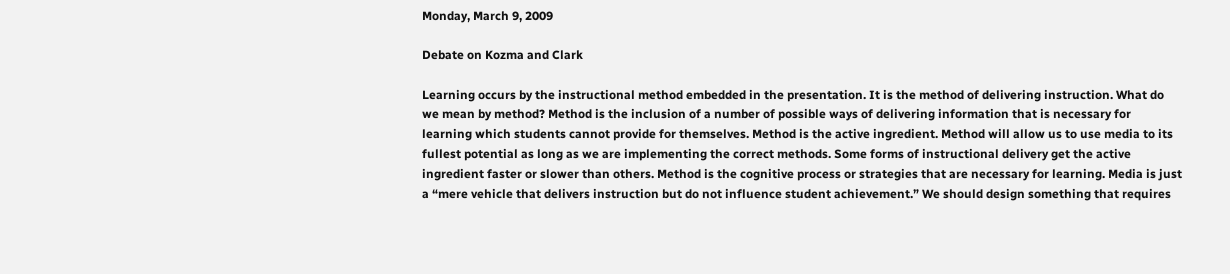Monday, March 9, 2009

Debate on Kozma and Clark

Learning occurs by the instructional method embedded in the presentation. It is the method of delivering instruction. What do we mean by method? Method is the inclusion of a number of possible ways of delivering information that is necessary for learning which students cannot provide for themselves. Method is the active ingredient. Method will allow us to use media to its fullest potential as long as we are implementing the correct methods. Some forms of instructional delivery get the active ingredient faster or slower than others. Method is the cognitive process or strategies that are necessary for learning. Media is just a “mere vehicle that delivers instruction but do not influence student achievement.” We should design something that requires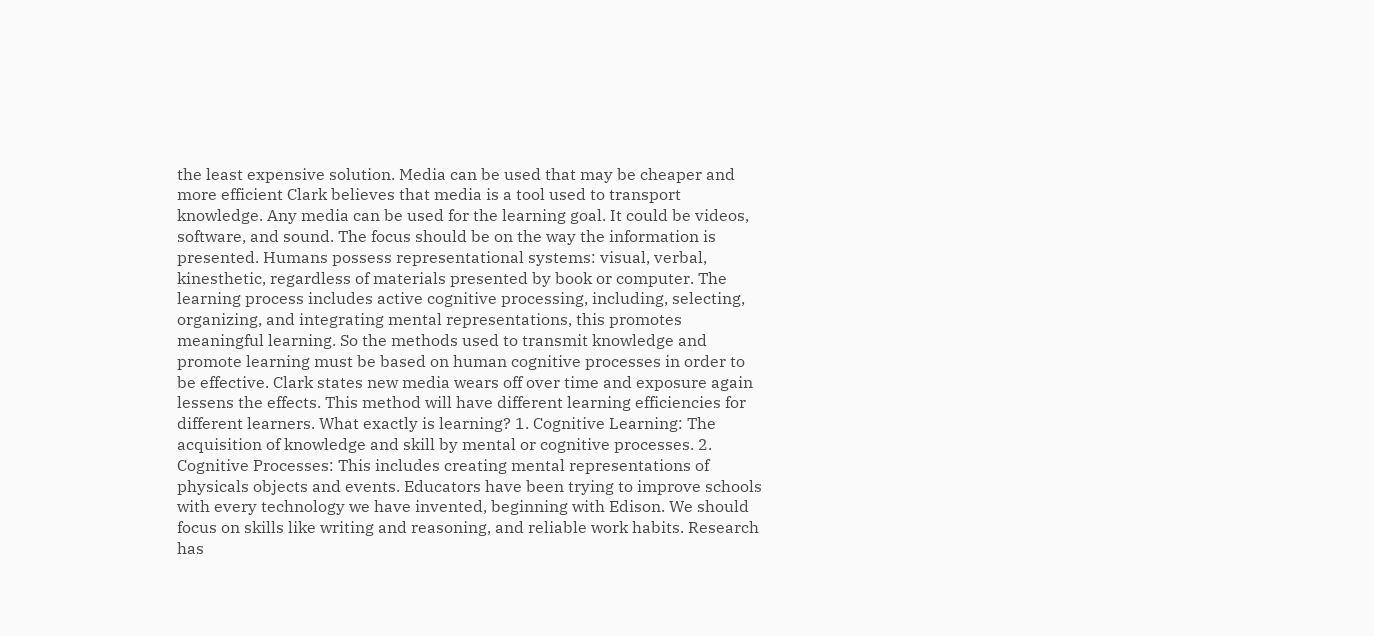the least expensive solution. Media can be used that may be cheaper and more efficient Clark believes that media is a tool used to transport knowledge. Any media can be used for the learning goal. It could be videos, software, and sound. The focus should be on the way the information is presented. Humans possess representational systems: visual, verbal, kinesthetic, regardless of materials presented by book or computer. The learning process includes active cognitive processing, including, selecting, organizing, and integrating mental representations, this promotes meaningful learning. So the methods used to transmit knowledge and promote learning must be based on human cognitive processes in order to be effective. Clark states new media wears off over time and exposure again lessens the effects. This method will have different learning efficiencies for different learners. What exactly is learning? 1. Cognitive Learning: The acquisition of knowledge and skill by mental or cognitive processes. 2. Cognitive Processes: This includes creating mental representations of physicals objects and events. Educators have been trying to improve schools with every technology we have invented, beginning with Edison. We should focus on skills like writing and reasoning, and reliable work habits. Research has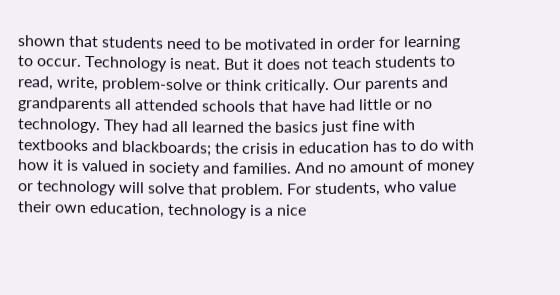shown that students need to be motivated in order for learning to occur. Technology is neat. But it does not teach students to read, write, problem-solve or think critically. Our parents and grandparents all attended schools that have had little or no technology. They had all learned the basics just fine with textbooks and blackboards; the crisis in education has to do with how it is valued in society and families. And no amount of money or technology will solve that problem. For students, who value their own education, technology is a nice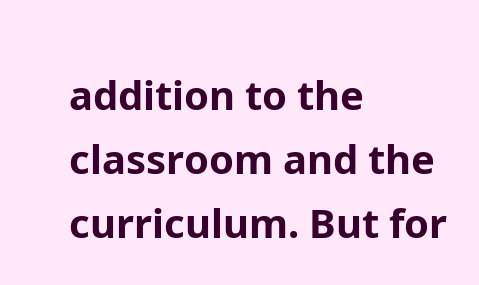addition to the classroom and the curriculum. But for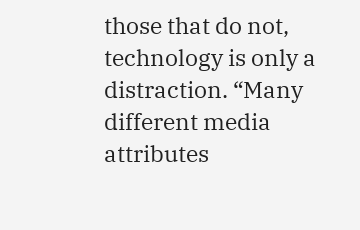those that do not, technology is only a distraction. “Many different media attributes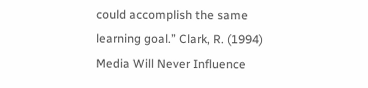could accomplish the same learning goal.” Clark, R. (1994) Media Will Never Influence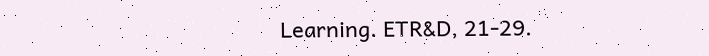Learning. ETR&D, 21-29.